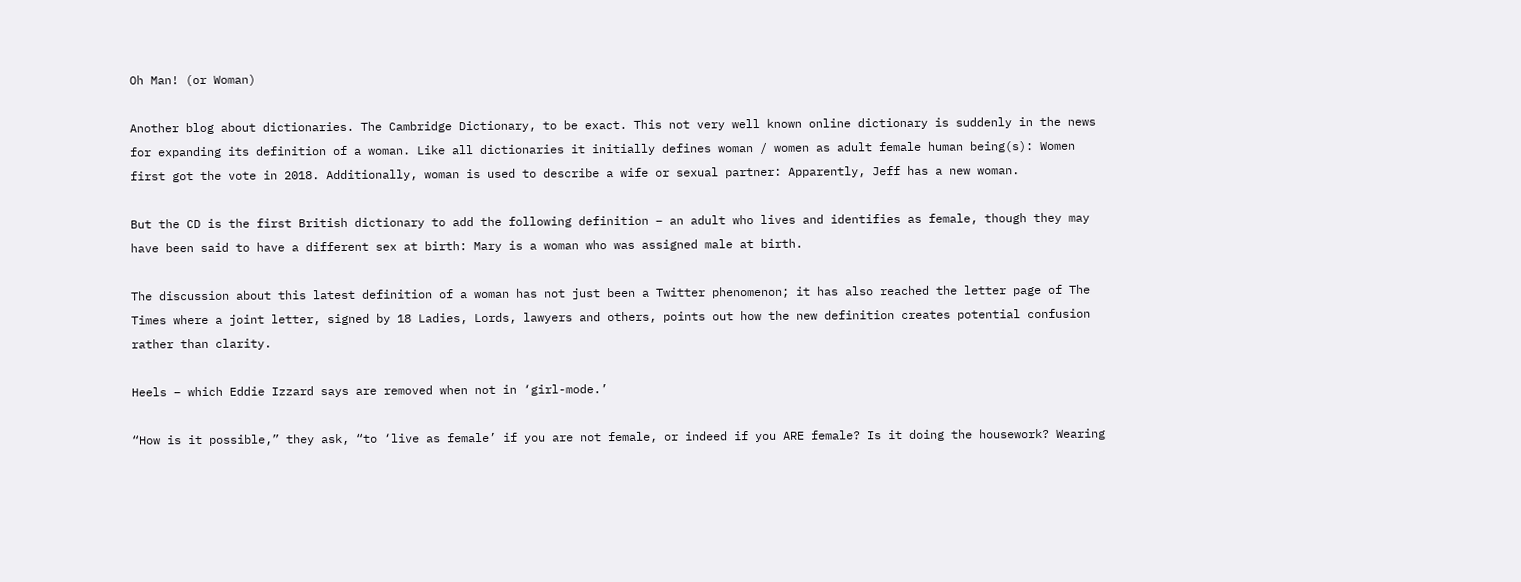Oh Man! (or Woman)

Another blog about dictionaries. The Cambridge Dictionary, to be exact. This not very well known online dictionary is suddenly in the news for expanding its definition of a woman. Like all dictionaries it initially defines woman / women as adult female human being(s): Women first got the vote in 2018. Additionally, woman is used to describe a wife or sexual partner: Apparently, Jeff has a new woman.

But the CD is the first British dictionary to add the following definition – an adult who lives and identifies as female, though they may have been said to have a different sex at birth: Mary is a woman who was assigned male at birth.

The discussion about this latest definition of a woman has not just been a Twitter phenomenon; it has also reached the letter page of The Times where a joint letter, signed by 18 Ladies, Lords, lawyers and others, points out how the new definition creates potential confusion rather than clarity.

Heels – which Eddie Izzard says are removed when not in ‘girl-mode.’

“How is it possible,” they ask, “to ‘live as female’ if you are not female, or indeed if you ARE female? Is it doing the housework? Wearing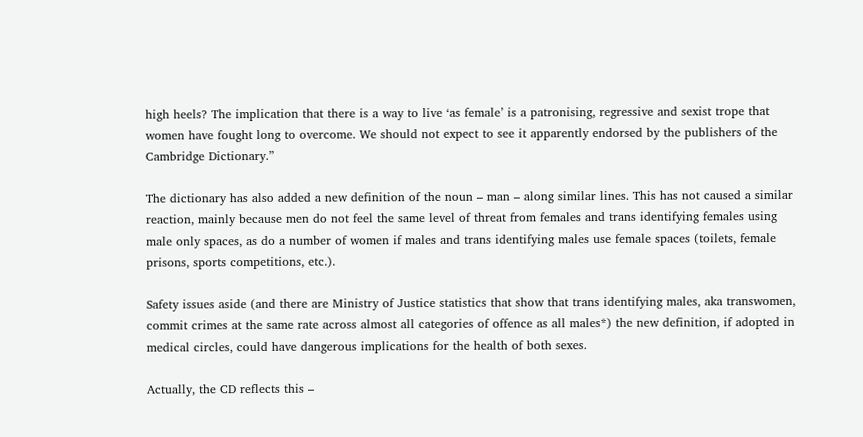high heels? The implication that there is a way to live ‘as female’ is a patronising, regressive and sexist trope that women have fought long to overcome. We should not expect to see it apparently endorsed by the publishers of the Cambridge Dictionary.”

The dictionary has also added a new definition of the noun – man – along similar lines. This has not caused a similar reaction, mainly because men do not feel the same level of threat from females and trans identifying females using male only spaces, as do a number of women if males and trans identifying males use female spaces (toilets, female prisons, sports competitions, etc.).

Safety issues aside (and there are Ministry of Justice statistics that show that trans identifying males, aka transwomen, commit crimes at the same rate across almost all categories of offence as all males*) the new definition, if adopted in medical circles, could have dangerous implications for the health of both sexes.

Actually, the CD reflects this –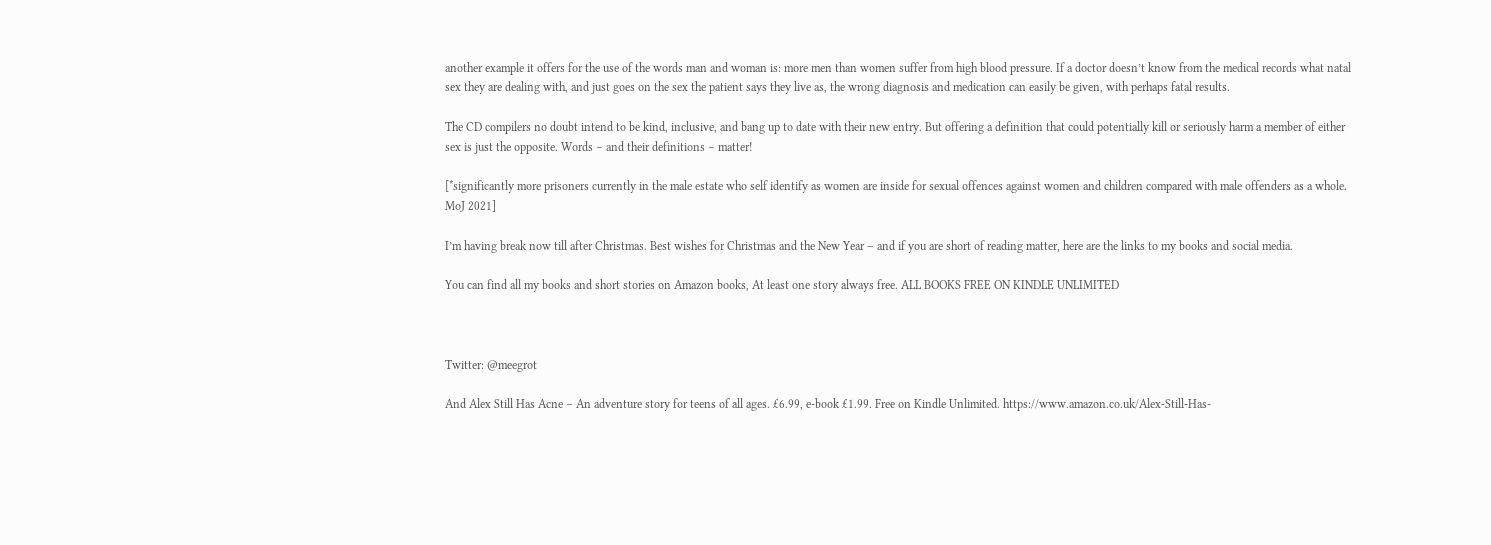another example it offers for the use of the words man and woman is: more men than women suffer from high blood pressure. If a doctor doesn’t know from the medical records what natal sex they are dealing with, and just goes on the sex the patient says they live as, the wrong diagnosis and medication can easily be given, with perhaps fatal results.

The CD compilers no doubt intend to be kind, inclusive, and bang up to date with their new entry. But offering a definition that could potentially kill or seriously harm a member of either sex is just the opposite. Words – and their definitions – matter!

[*significantly more prisoners currently in the male estate who self identify as women are inside for sexual offences against women and children compared with male offenders as a whole. MoJ 2021]

I’m having break now till after Christmas. Best wishes for Christmas and the New Year – and if you are short of reading matter, here are the links to my books and social media.

You can find all my books and short stories on Amazon books, At least one story always free. ALL BOOKS FREE ON KINDLE UNLIMITED



Twitter: @meegrot

And Alex Still Has Acne – An adventure story for teens of all ages. £6.99, e-book £1.99. Free on Kindle Unlimited. https://www.amazon.co.uk/Alex-Still-Has-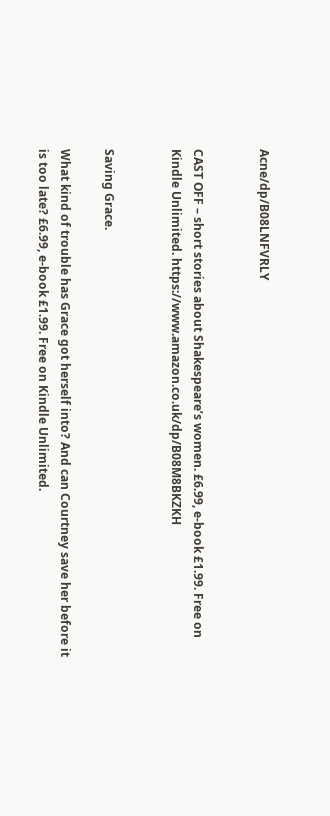Acne/dp/B08LNFVRLY


CAST OFF – short stories about Shakespeare’s women. £6.99, e-book £1.99. Free on Kindle Unlimited. https://www.amazon.co.uk/dp/B08M8BKZKH


Saving Grace.

What kind of trouble has Grace got herself into? And can Courtney save her before it is too late? £6.99, e-book £1.99. Free on Kindle Unlimited.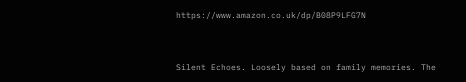https://www.amazon.co.uk/dp/B08P9LFG7N


Silent Echoes. Loosely based on family memories. The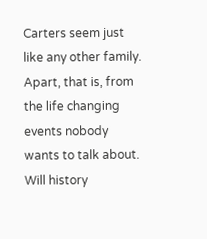Carters seem just like any other family. Apart, that is, from the life changing events nobody wants to talk about. Will history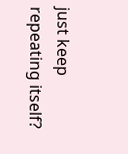just keep repeating itself?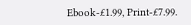Ebook-£1.99, Print-£7.99.